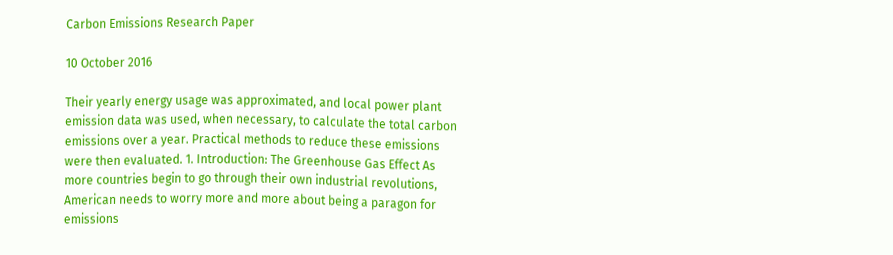Carbon Emissions Research Paper

10 October 2016

Their yearly energy usage was approximated, and local power plant emission data was used, when necessary, to calculate the total carbon emissions over a year. Practical methods to reduce these emissions were then evaluated. 1. Introduction: The Greenhouse Gas Effect As more countries begin to go through their own industrial revolutions, American needs to worry more and more about being a paragon for emissions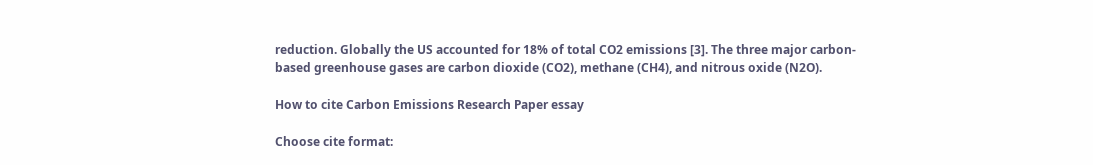reduction. Globally the US accounted for 18% of total CO2 emissions [3]. The three major carbon-based greenhouse gases are carbon dioxide (CO2), methane (CH4), and nitrous oxide (N2O).

How to cite Carbon Emissions Research Paper essay

Choose cite format: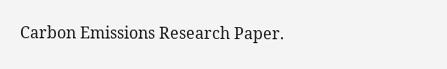Carbon Emissions Research Paper.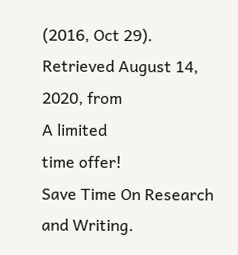(2016, Oct 29). Retrieved August 14, 2020, from
A limited
time offer!
Save Time On Research and Writing.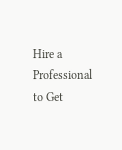Hire a Professional to Get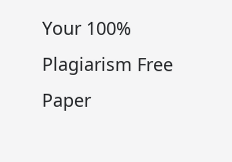Your 100% Plagiarism Free Paper